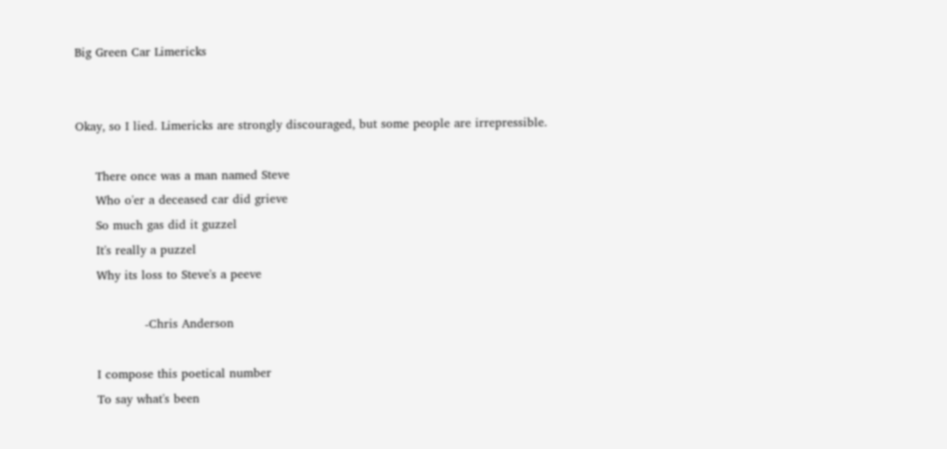Big Green Car Limericks


Okay, so I lied. Limericks are strongly discouraged, but some people are irrepressible.

     There once was a man named Steve
     Who o'er a deceased car did grieve
     So much gas did it guzzel
     It's really a puzzel
     Why its loss to Steve's a peeve

                 -Chris Anderson

     I compose this poetical number
     To say what's been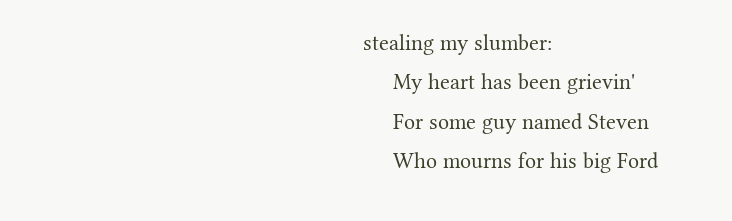stealing my slumber:
     My heart has been grievin'
     For some guy named Steven
     Who mourns for his big Ford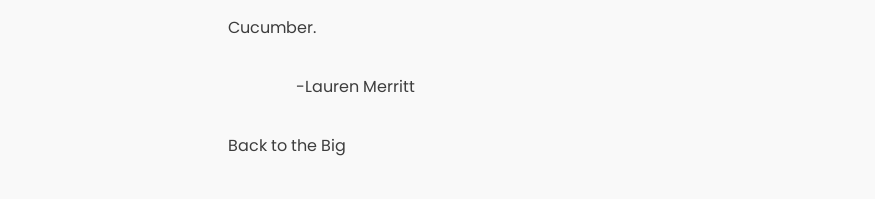Cucumber.

                 -Lauren Merritt

Back to the Big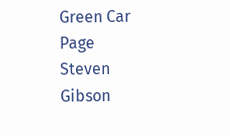Green Car Page
Steven Gibson